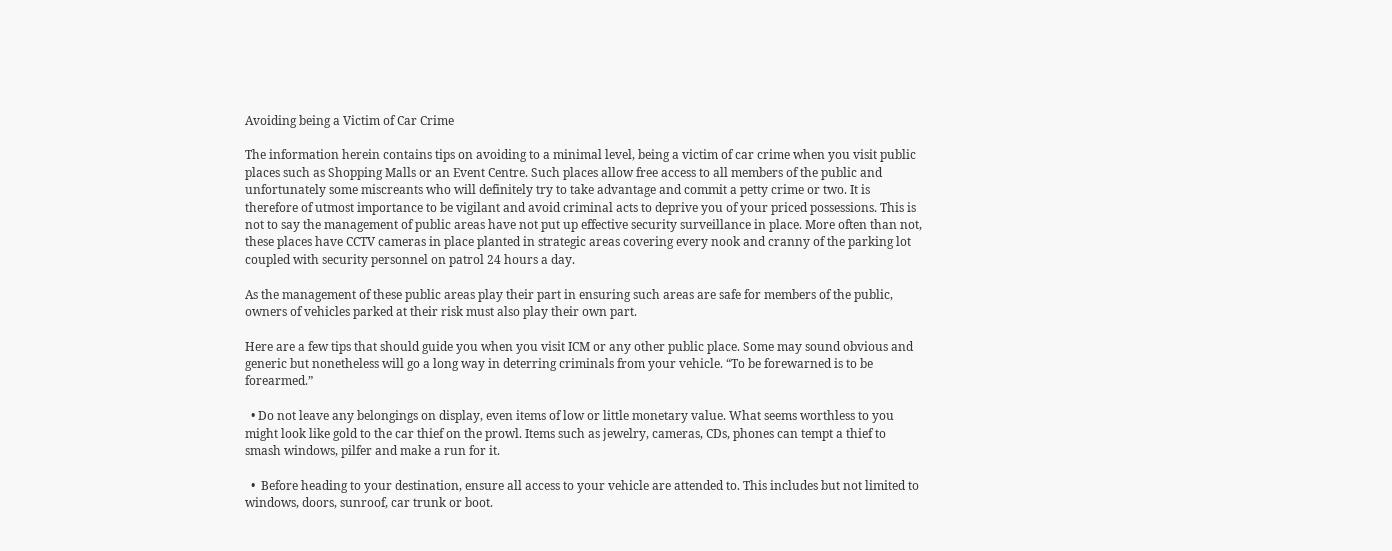Avoiding being a Victim of Car Crime

The information herein contains tips on avoiding to a minimal level, being a victim of car crime when you visit public places such as Shopping Malls or an Event Centre. Such places allow free access to all members of the public and unfortunately some miscreants who will definitely try to take advantage and commit a petty crime or two. It is therefore of utmost importance to be vigilant and avoid criminal acts to deprive you of your priced possessions. This is not to say the management of public areas have not put up effective security surveillance in place. More often than not, these places have CCTV cameras in place planted in strategic areas covering every nook and cranny of the parking lot coupled with security personnel on patrol 24 hours a day.

As the management of these public areas play their part in ensuring such areas are safe for members of the public, owners of vehicles parked at their risk must also play their own part.

Here are a few tips that should guide you when you visit ICM or any other public place. Some may sound obvious and generic but nonetheless will go a long way in deterring criminals from your vehicle. “To be forewarned is to be forearmed.”

  • Do not leave any belongings on display, even items of low or little monetary value. What seems worthless to you might look like gold to the car thief on the prowl. Items such as jewelry, cameras, CDs, phones can tempt a thief to smash windows, pilfer and make a run for it.

  •  Before heading to your destination, ensure all access to your vehicle are attended to. This includes but not limited to windows, doors, sunroof, car trunk or boot.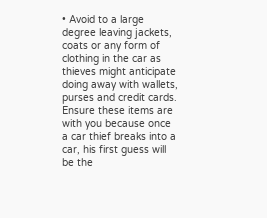• Avoid to a large degree leaving jackets, coats or any form of clothing in the car as thieves might anticipate doing away with wallets, purses and credit cards. Ensure these items are with you because once a car thief breaks into a car, his first guess will be the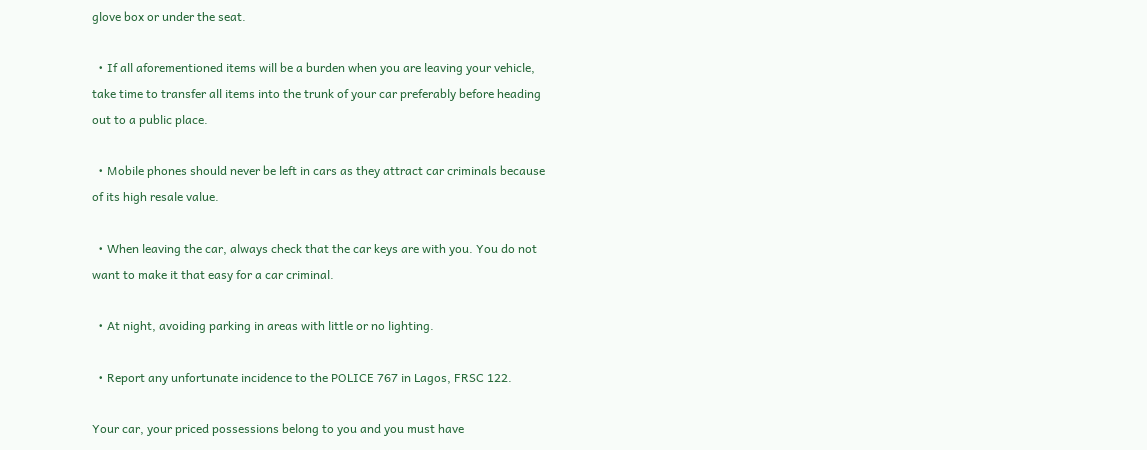glove box or under the seat.

  • If all aforementioned items will be a burden when you are leaving your vehicle, take time to transfer all items into the trunk of your car preferably before heading out to a public place.

  • Mobile phones should never be left in cars as they attract car criminals because of its high resale value.

  • When leaving the car, always check that the car keys are with you. You do not want to make it that easy for a car criminal.

  • At night, avoiding parking in areas with little or no lighting.

  • Report any unfortunate incidence to the POLICE 767 in Lagos, FRSC 122.

Your car, your priced possessions belong to you and you must have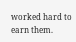worked hard to earn them.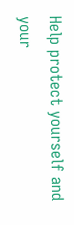Help protect yourself and your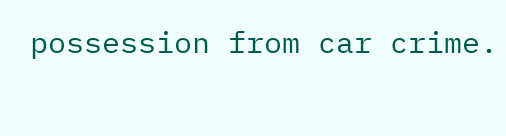possession from car crime.